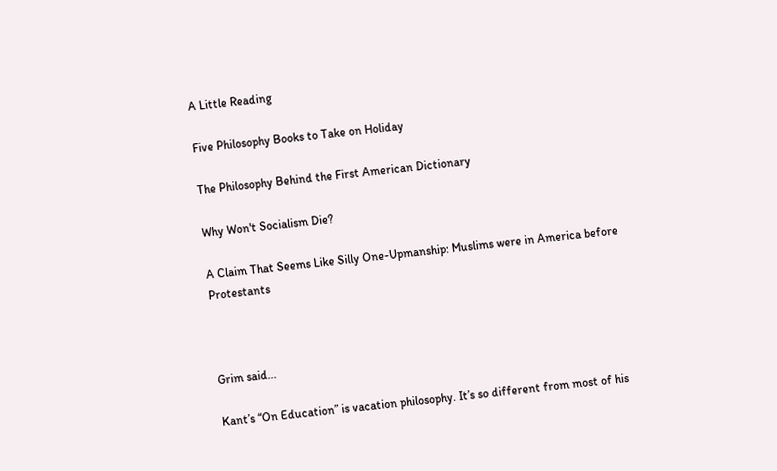A Little Reading

Five Philosophy Books to Take on Holiday

The Philosophy Behind the First American Dictionary

Why Won't Socialism Die?

A Claim That Seems Like Silly One-Upmanship: Muslims were in America before Protestants



Grim said...

Kant’s “On Education” is vacation philosophy. It’s so different from most of his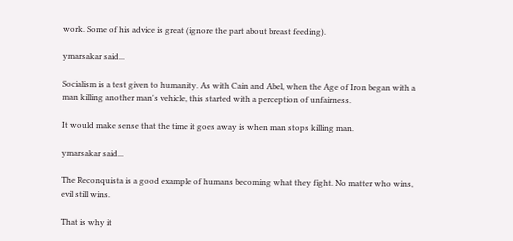work. Some of his advice is great (ignore the part about breast feeding).

ymarsakar said...

Socialism is a test given to humanity. As with Cain and Abel, when the Age of Iron began with a man killing another man's vehicle, this started with a perception of unfairness.

It would make sense that the time it goes away is when man stops killing man.

ymarsakar said...

The Reconquista is a good example of humans becoming what they fight. No matter who wins, evil still wins.

That is why it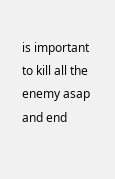is important to kill all the enemy asap and end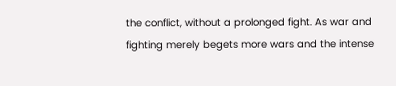the conflict, without a prolonged fight. As war and fighting merely begets more wars and the intense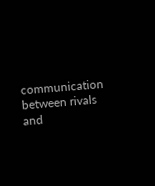communication between rivals and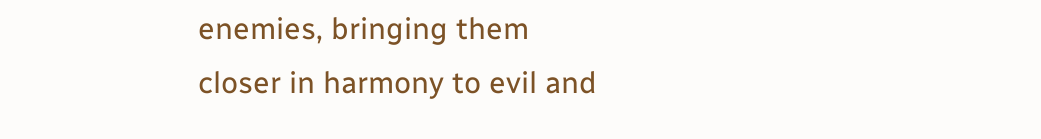enemies, bringing them closer in harmony to evil and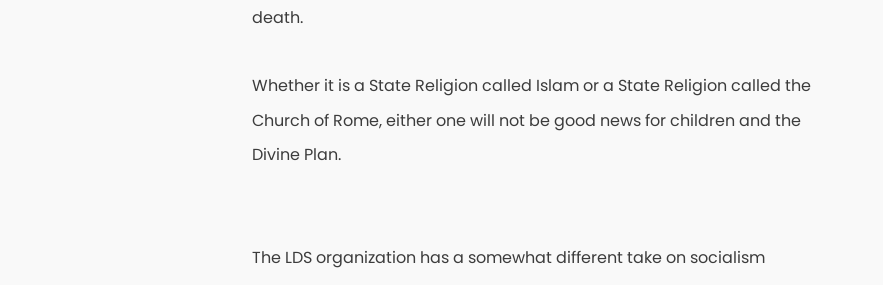death.

Whether it is a State Religion called Islam or a State Religion called the Church of Rome, either one will not be good news for children and the Divine Plan.


The LDS organization has a somewhat different take on socialism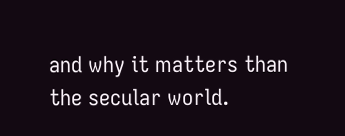and why it matters than the secular world.